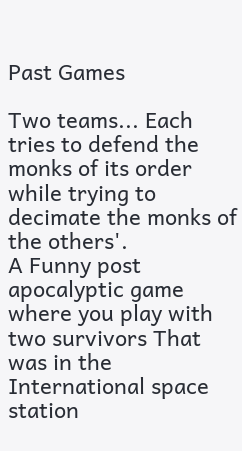Past Games

Two teams... Each tries to defend the monks of its order while trying to decimate the monks of the others'.
A Funny post apocalyptic game where you play with two survivors That was in the International space station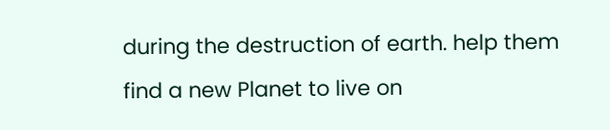during the destruction of earth. help them find a new Planet to live on